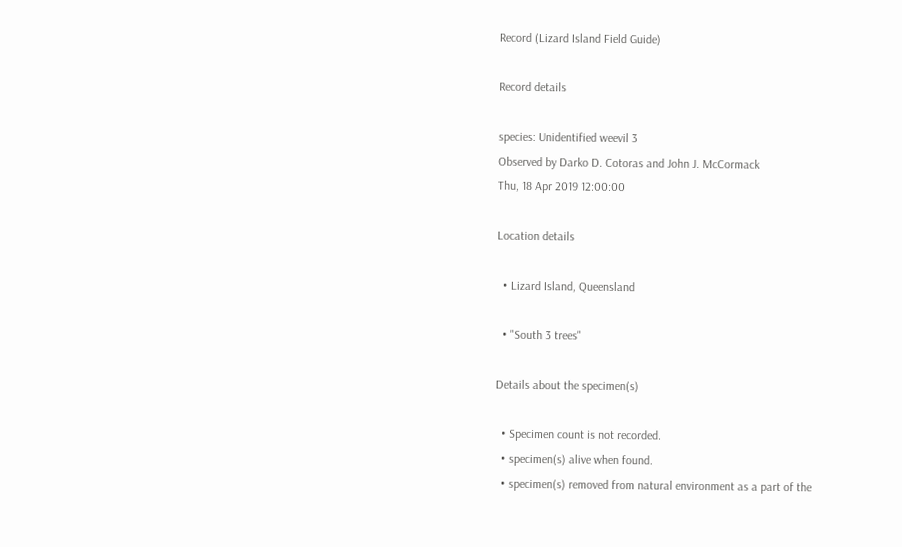Record (Lizard Island Field Guide)

Record details

species: Unidentified weevil 3
Observed by Darko D. Cotoras and John J. McCormack
Thu, 18 Apr 2019 12:00:00

Location details

  • Lizard Island, Queensland

  • "South 3 trees"

Details about the specimen(s)

  • Specimen count is not recorded.
  • specimen(s) alive when found.
  • specimen(s) removed from natural environment as a part of the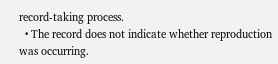record-taking process.
  • The record does not indicate whether reproduction was occurring.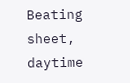Beating sheet, daytime